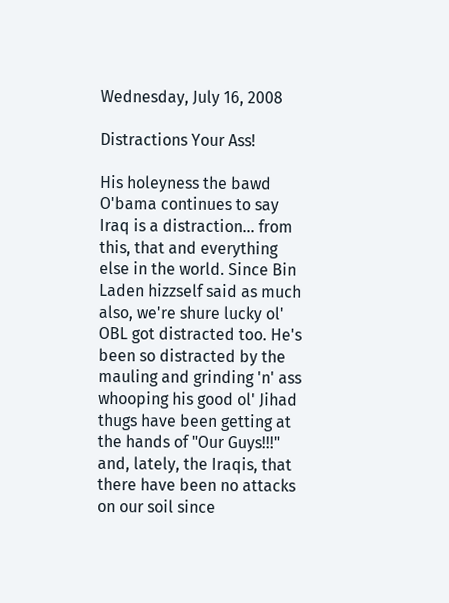Wednesday, July 16, 2008

Distractions Your Ass!

His holeyness the bawd O'bama continues to say Iraq is a distraction... from this, that and everything else in the world. Since Bin Laden hizzself said as much also, we're shure lucky ol' OBL got distracted too. He's been so distracted by the mauling and grinding 'n' ass whooping his good ol' Jihad thugs have been getting at the hands of "Our Guys!!!" and, lately, the Iraqis, that there have been no attacks on our soil since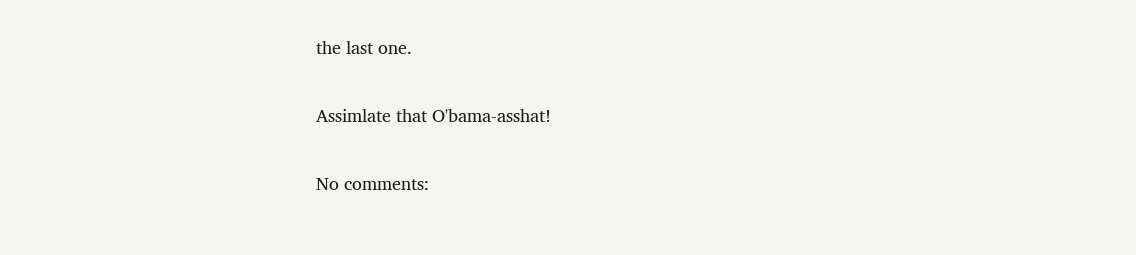the last one.

Assimlate that O'bama-asshat!

No comments: